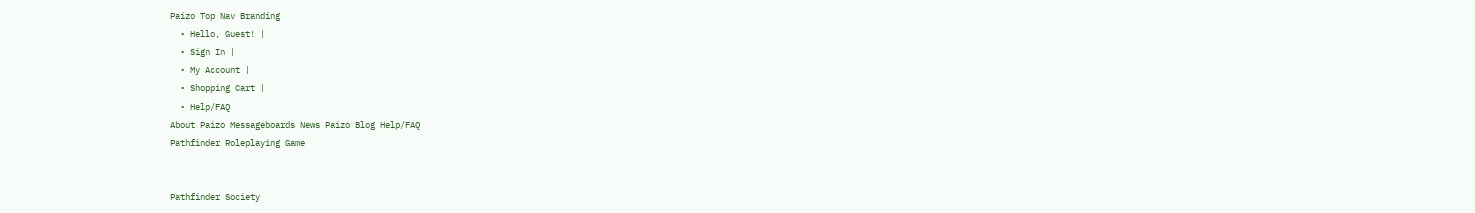Paizo Top Nav Branding
  • Hello, Guest! |
  • Sign In |
  • My Account |
  • Shopping Cart |
  • Help/FAQ
About Paizo Messageboards News Paizo Blog Help/FAQ
Pathfinder Roleplaying Game


Pathfinder Society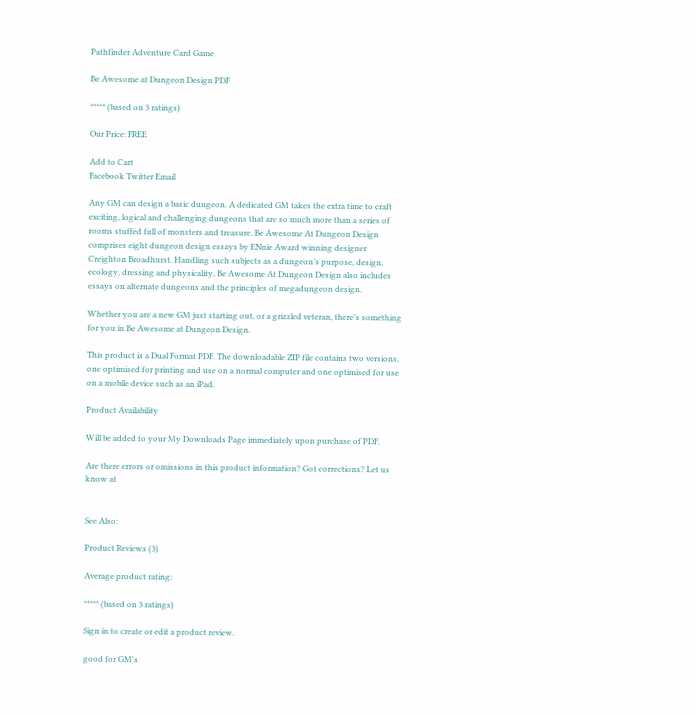Pathfinder Adventure Card Game

Be Awesome at Dungeon Design PDF

***** (based on 3 ratings)

Our Price: FREE

Add to Cart
Facebook Twitter Email

Any GM can design a basic dungeon. A dedicated GM takes the extra time to craft exciting, logical and challenging dungeons that are so much more than a series of rooms stuffed full of monsters and treasure. Be Awesome At Dungeon Design comprises eight dungeon design essays by ENnie Award winning designer Creighton Broadhurst. Handling such subjects as a dungeon’s purpose, design, ecology, dressing and physicality, Be Awesome At Dungeon Design also includes essays on alternate dungeons and the principles of megadungeon design.

Whether you are a new GM just starting out, or a grizzled veteran, there’s something for you in Be Awesome at Dungeon Design.

This product is a Dual Format PDF. The downloadable ZIP file contains two versions, one optimised for printing and use on a normal computer and one optimised for use on a mobile device such as an iPad.

Product Availability

Will be added to your My Downloads Page immediately upon purchase of PDF.

Are there errors or omissions in this product information? Got corrections? Let us know at


See Also:

Product Reviews (3)

Average product rating:

***** (based on 3 ratings)

Sign in to create or edit a product review.

good for GM's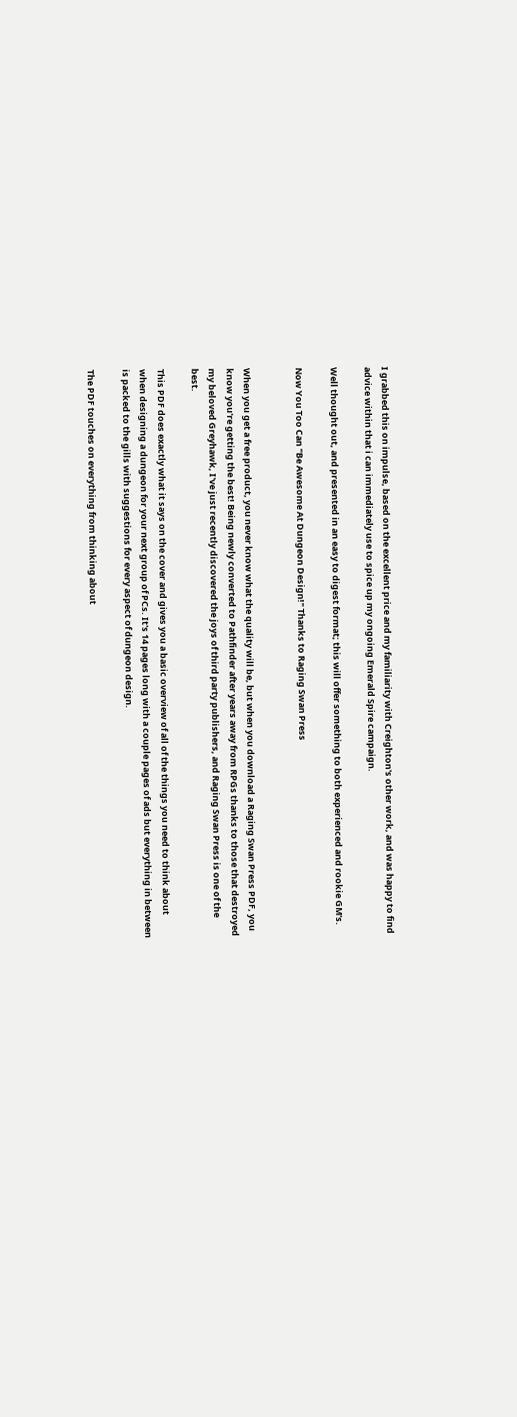I grabbed this on impulse, based on the excellent price and my familiarity with Creighton's other work, and was happy to find advice within that i can immediately use to spice up my ongoing Emerald Spire campaign.

Well thought out, and presented in an easy to digest format; this will offer something to both experienced and rookie GM's.

Now You Too Can "Be Awesome At Dungeon Design!" Thanks to Raging Swan Press


When you get a free product, you never know what the quality will be, but when you download a Raging Swan Press PDF, you know you're getting the best! Being newly converted to Pathfinder after years away from RPGs thanks to those that destroyed my beloved Greyhawk, I've just recently discovered the joys of third party publishers, and Raging Swan Press is one of the best.

This PDF does exactly what it says on the cover and gives you a basic overview of all of the things you need to think about when designing a dungeon for your next group of PCs. It's 14 pages long with a couple pages of ads but everything in between is packed to the gills with suggestions for every aspect of dungeon design.

The PDF touches on everything from thinking about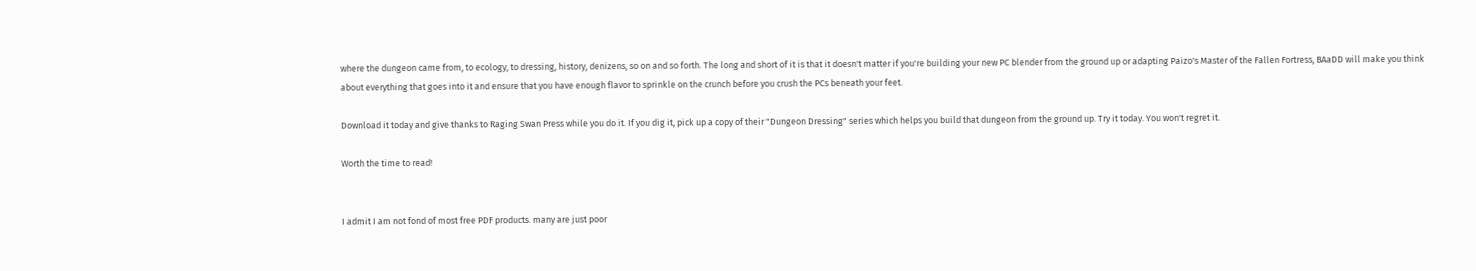where the dungeon came from, to ecology, to dressing, history, denizens, so on and so forth. The long and short of it is that it doesn't matter if you're building your new PC blender from the ground up or adapting Paizo's Master of the Fallen Fortress, BAaDD will make you think about everything that goes into it and ensure that you have enough flavor to sprinkle on the crunch before you crush the PCs beneath your feet.

Download it today and give thanks to Raging Swan Press while you do it. If you dig it, pick up a copy of their "Dungeon Dressing" series which helps you build that dungeon from the ground up. Try it today. You won't regret it.

Worth the time to read!


I admit I am not fond of most free PDF products. many are just poor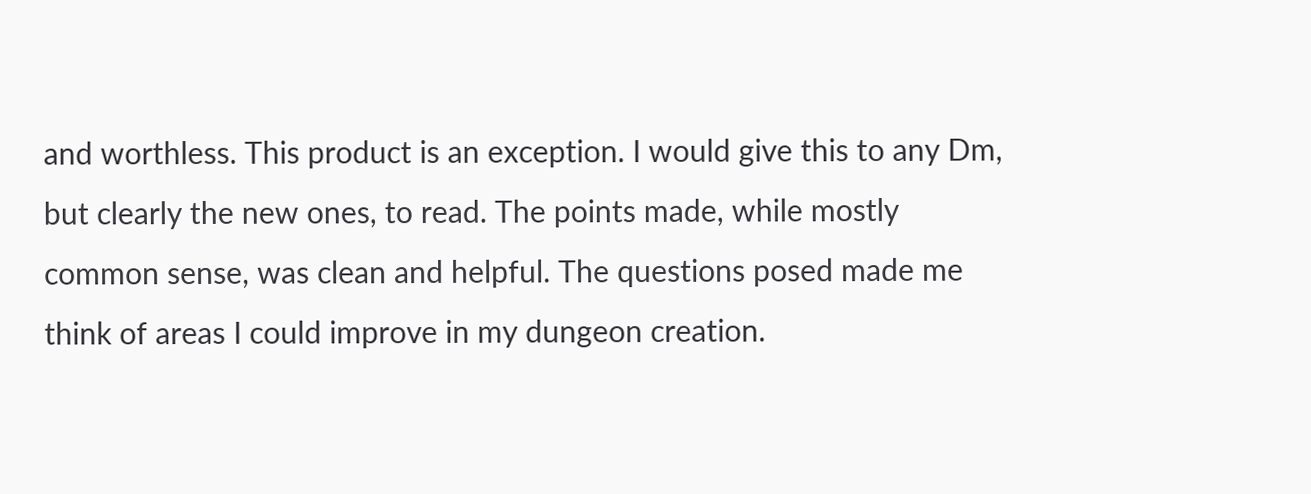and worthless. This product is an exception. I would give this to any Dm, but clearly the new ones, to read. The points made, while mostly common sense, was clean and helpful. The questions posed made me think of areas I could improve in my dungeon creation.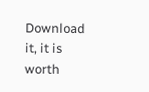Download it, it is worth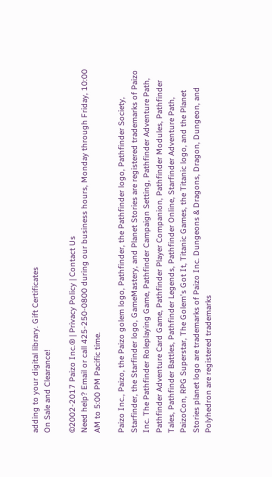adding to your digital library. Gift Certificates
On Sale and Clearance!

©2002-2017 Paizo Inc.® | Privacy Policy | Contact Us
Need help? Email or call 425-250-0800 during our business hours, Monday through Friday, 10:00 AM to 5:00 PM Pacific time.

Paizo Inc., Paizo, the Paizo golem logo, Pathfinder, the Pathfinder logo, Pathfinder Society, Starfinder, the Starfinder logo, GameMastery, and Planet Stories are registered trademarks of Paizo Inc. The Pathfinder Roleplaying Game, Pathfinder Campaign Setting, Pathfinder Adventure Path, Pathfinder Adventure Card Game, Pathfinder Player Companion, Pathfinder Modules, Pathfinder Tales, Pathfinder Battles, Pathfinder Legends, Pathfinder Online, Starfinder Adventure Path, PaizoCon, RPG Superstar, The Golem's Got It, Titanic Games, the Titanic logo, and the Planet Stories planet logo are trademarks of Paizo Inc. Dungeons & Dragons, Dragon, Dungeon, and Polyhedron are registered trademarks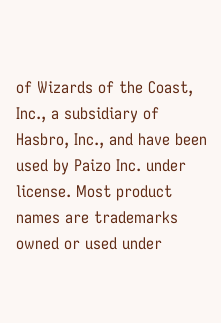of Wizards of the Coast, Inc., a subsidiary of Hasbro, Inc., and have been used by Paizo Inc. under license. Most product names are trademarks owned or used under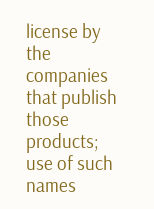license by the companies that publish those products; use of such names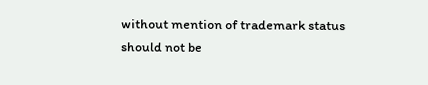without mention of trademark status should not be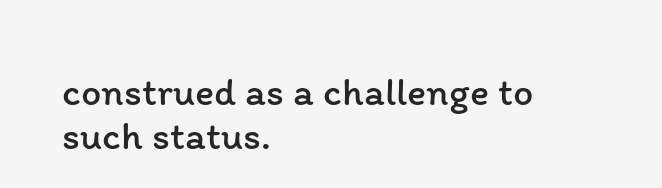construed as a challenge to such status.